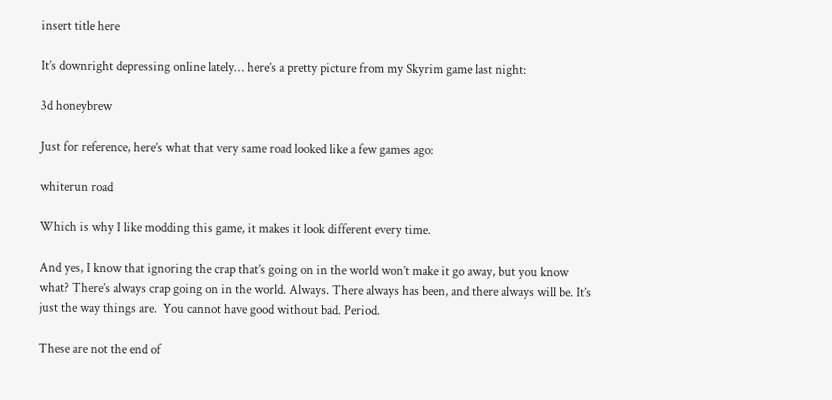insert title here

It’s downright depressing online lately… here’s a pretty picture from my Skyrim game last night:

3d honeybrew

Just for reference, here’s what that very same road looked like a few games ago:

whiterun road

Which is why I like modding this game, it makes it look different every time.

And yes, I know that ignoring the crap that’s going on in the world won’t make it go away, but you know what? There’s always crap going on in the world. Always. There always has been, and there always will be. It’s just the way things are.  You cannot have good without bad. Period.

These are not the end of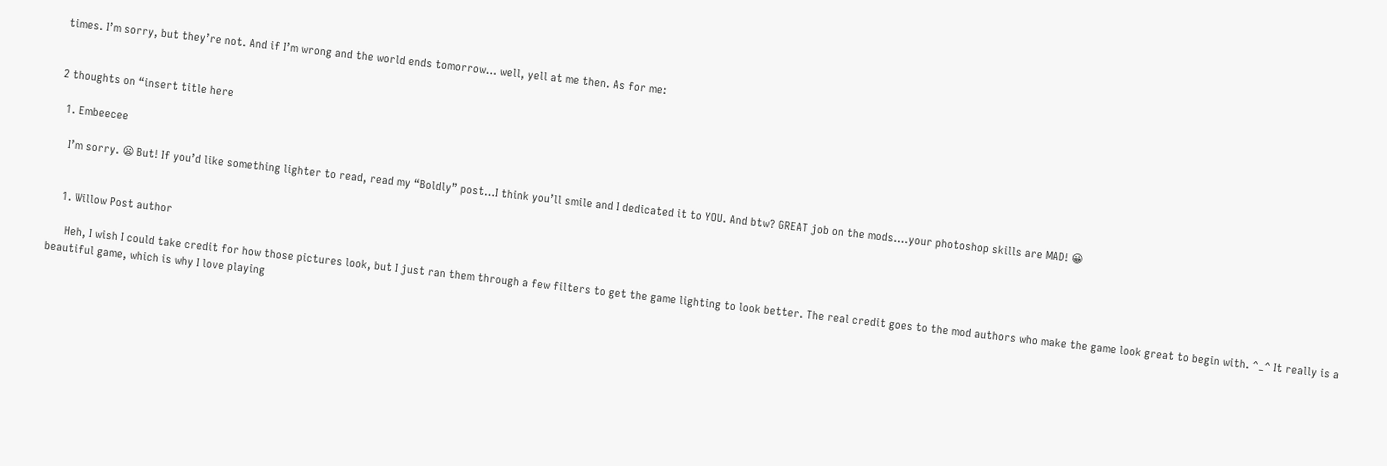times. I’m sorry, but they’re not. And if I’m wrong and the world ends tomorrow… well, yell at me then. As for me:


2 thoughts on “insert title here

  1. Embeecee

    I’m sorry. 😦 But! If you’d like something lighter to read, read my “Boldly” post…I think you’ll smile and I dedicated it to YOU. And btw? GREAT job on the mods….your photoshop skills are MAD! 😀


    1. Willow Post author

      Heh, I wish I could take credit for how those pictures look, but I just ran them through a few filters to get the game lighting to look better. The real credit goes to the mod authors who make the game look great to begin with. ^_^ It really is a beautiful game, which is why I love playing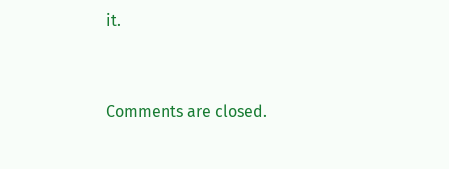it.


Comments are closed.